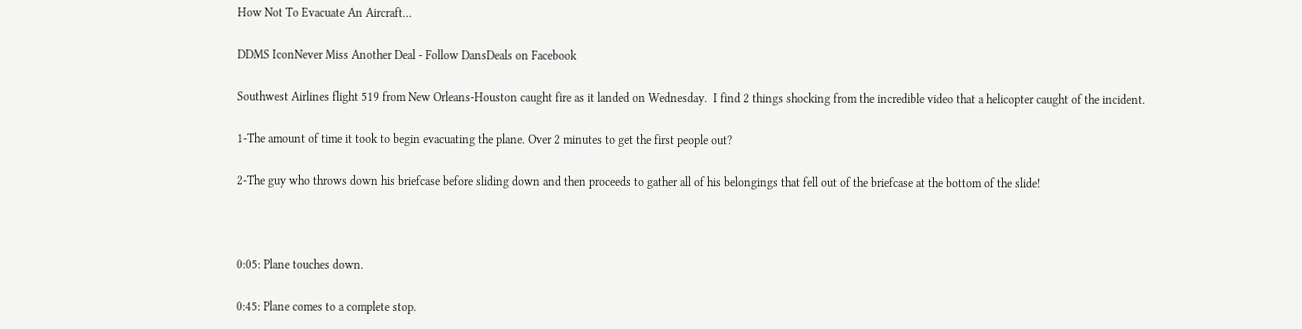How Not To Evacuate An Aircraft…

DDMS IconNever Miss Another Deal - Follow DansDeals on Facebook

Southwest Airlines flight 519 from New Orleans-Houston caught fire as it landed on Wednesday.  I find 2 things shocking from the incredible video that a helicopter caught of the incident.

1-The amount of time it took to begin evacuating the plane. Over 2 minutes to get the first people out?

2-The guy who throws down his briefcase before sliding down and then proceeds to gather all of his belongings that fell out of the briefcase at the bottom of the slide!



0:05: Plane touches down.

0:45: Plane comes to a complete stop.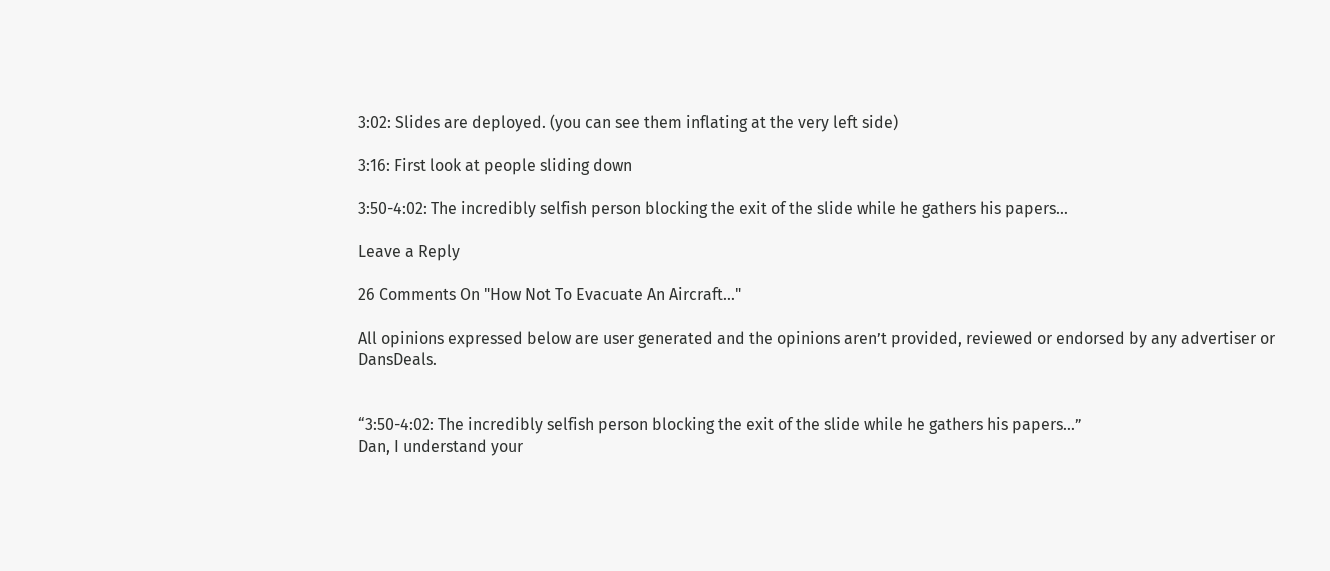3:02: Slides are deployed. (you can see them inflating at the very left side)

3:16: First look at people sliding down

3:50-4:02: The incredibly selfish person blocking the exit of the slide while he gathers his papers…

Leave a Reply

26 Comments On "How Not To Evacuate An Aircraft…"

All opinions expressed below are user generated and the opinions aren’t provided, reviewed or endorsed by any advertiser or DansDeals.


“3:50-4:02: The incredibly selfish person blocking the exit of the slide while he gathers his papers…”
Dan, I understand your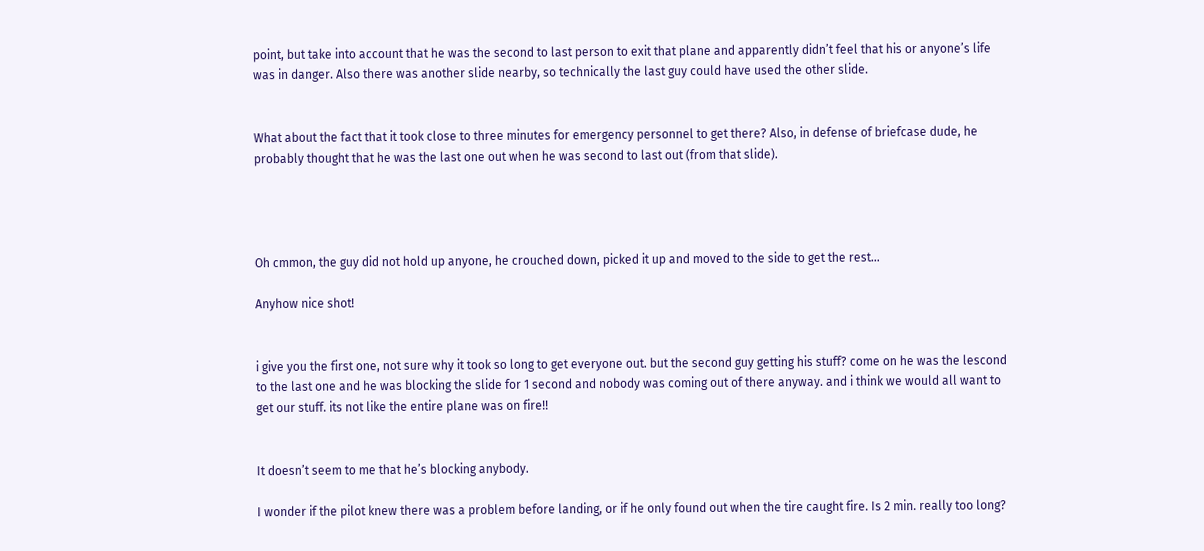point, but take into account that he was the second to last person to exit that plane and apparently didn’t feel that his or anyone’s life was in danger. Also there was another slide nearby, so technically the last guy could have used the other slide.


What about the fact that it took close to three minutes for emergency personnel to get there? Also, in defense of briefcase dude, he probably thought that he was the last one out when he was second to last out (from that slide).




Oh cmmon, the guy did not hold up anyone, he crouched down, picked it up and moved to the side to get the rest…

Anyhow nice shot!


i give you the first one, not sure why it took so long to get everyone out. but the second guy getting his stuff? come on he was the lescond to the last one and he was blocking the slide for 1 second and nobody was coming out of there anyway. and i think we would all want to get our stuff. its not like the entire plane was on fire!!


It doesn’t seem to me that he’s blocking anybody.

I wonder if the pilot knew there was a problem before landing, or if he only found out when the tire caught fire. Is 2 min. really too long?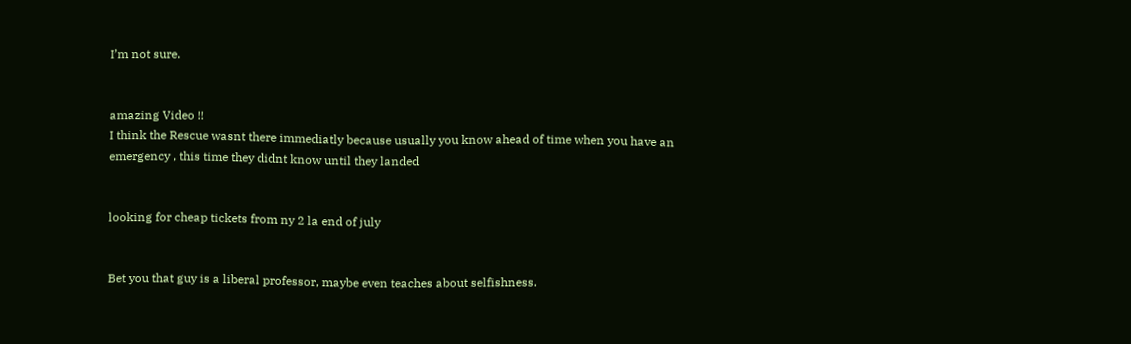I’m not sure.


amazing Video !!
I think the Rescue wasnt there immediatly because usually you know ahead of time when you have an emergency , this time they didnt know until they landed


looking for cheap tickets from ny 2 la end of july


Bet you that guy is a liberal professor, maybe even teaches about selfishness.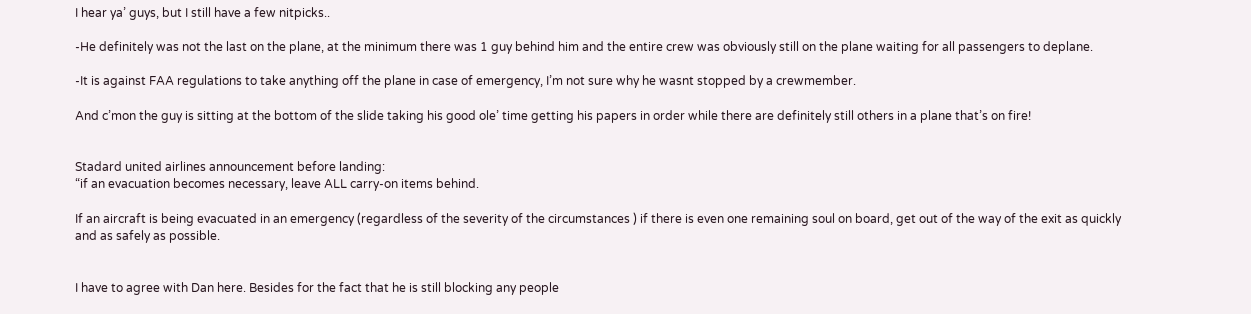I hear ya’ guys, but I still have a few nitpicks..

-He definitely was not the last on the plane, at the minimum there was 1 guy behind him and the entire crew was obviously still on the plane waiting for all passengers to deplane.

-It is against FAA regulations to take anything off the plane in case of emergency, I’m not sure why he wasnt stopped by a crewmember.

And c’mon the guy is sitting at the bottom of the slide taking his good ole’ time getting his papers in order while there are definitely still others in a plane that’s on fire!


Stadard united airlines announcement before landing:
“if an evacuation becomes necessary, leave ALL carry-on items behind.

If an aircraft is being evacuated in an emergency (regardless of the severity of the circumstances ) if there is even one remaining soul on board, get out of the way of the exit as quickly and as safely as possible.


I have to agree with Dan here. Besides for the fact that he is still blocking any people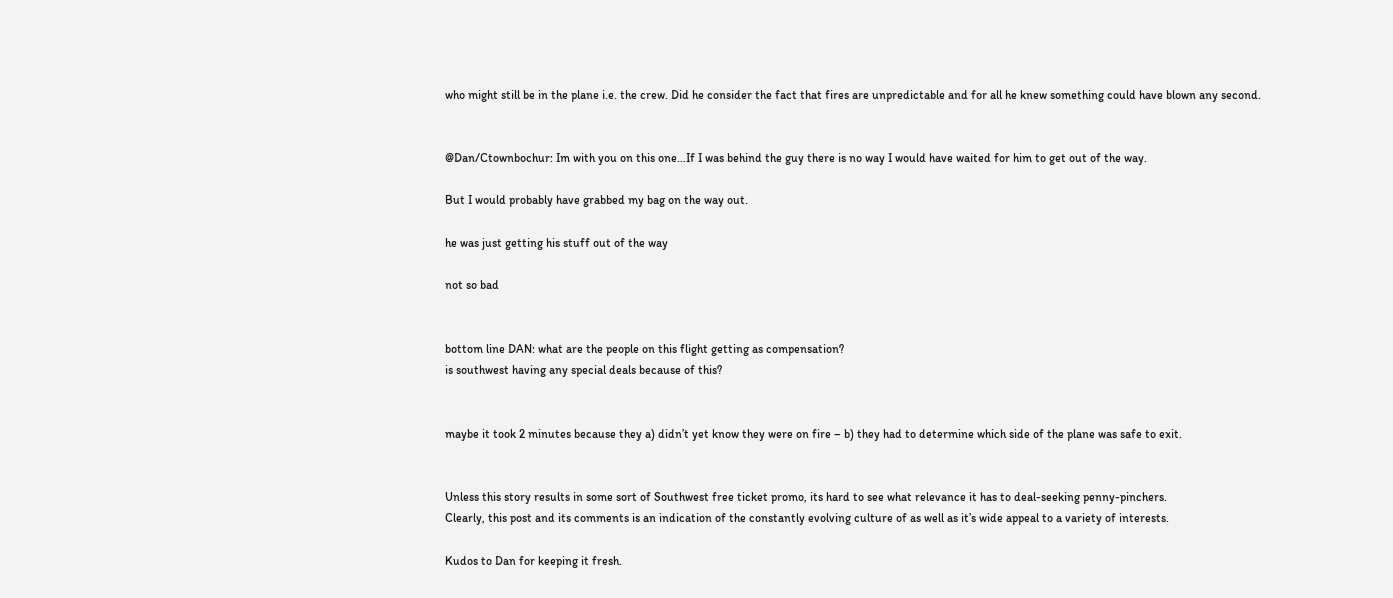who might still be in the plane i.e. the crew. Did he consider the fact that fires are unpredictable and for all he knew something could have blown any second.


@Dan/Ctownbochur: Im with you on this one…If I was behind the guy there is no way I would have waited for him to get out of the way.

But I would probably have grabbed my bag on the way out.

he was just getting his stuff out of the way

not so bad


bottom line DAN: what are the people on this flight getting as compensation?
is southwest having any special deals because of this?


maybe it took 2 minutes because they a) didn’t yet know they were on fire – b) they had to determine which side of the plane was safe to exit.


Unless this story results in some sort of Southwest free ticket promo, its hard to see what relevance it has to deal-seeking penny-pinchers.
Clearly, this post and its comments is an indication of the constantly evolving culture of as well as it’s wide appeal to a variety of interests.

Kudos to Dan for keeping it fresh.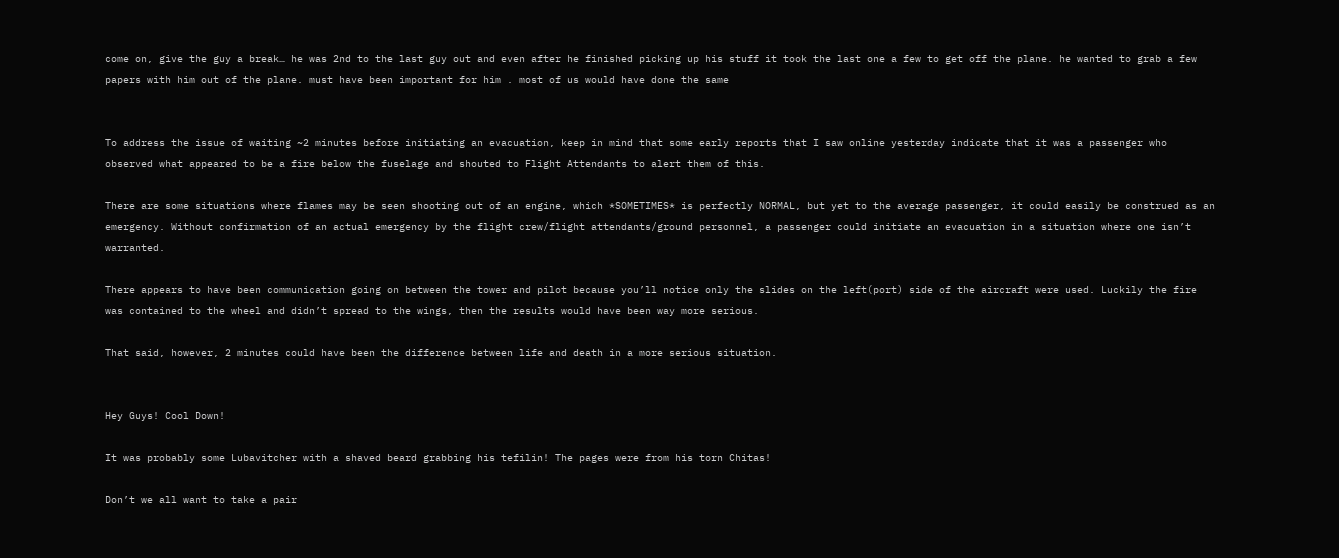come on, give the guy a break… he was 2nd to the last guy out and even after he finished picking up his stuff it took the last one a few to get off the plane. he wanted to grab a few papers with him out of the plane. must have been important for him . most of us would have done the same


To address the issue of waiting ~2 minutes before initiating an evacuation, keep in mind that some early reports that I saw online yesterday indicate that it was a passenger who observed what appeared to be a fire below the fuselage and shouted to Flight Attendants to alert them of this.

There are some situations where flames may be seen shooting out of an engine, which *SOMETIMES* is perfectly NORMAL, but yet to the average passenger, it could easily be construed as an emergency. Without confirmation of an actual emergency by the flight crew/flight attendants/ground personnel, a passenger could initiate an evacuation in a situation where one isn’t warranted.

There appears to have been communication going on between the tower and pilot because you’ll notice only the slides on the left(port) side of the aircraft were used. Luckily the fire was contained to the wheel and didn’t spread to the wings, then the results would have been way more serious.

That said, however, 2 minutes could have been the difference between life and death in a more serious situation.


Hey Guys! Cool Down!

It was probably some Lubavitcher with a shaved beard grabbing his tefilin! The pages were from his torn Chitas!

Don’t we all want to take a pair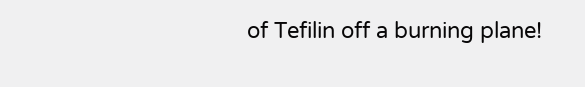of Tefilin off a burning plane!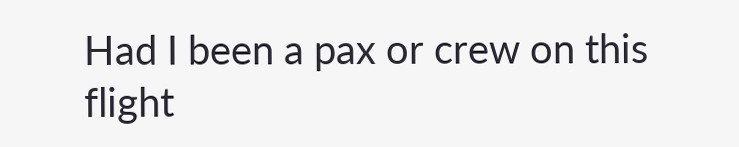Had I been a pax or crew on this flight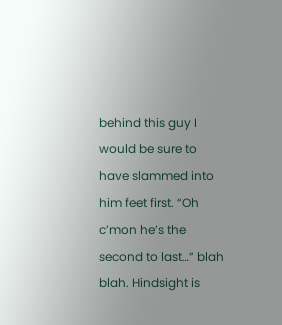behind this guy I would be sure to have slammed into him feet first. “Oh c’mon he’s the second to last…” blah blah. Hindsight is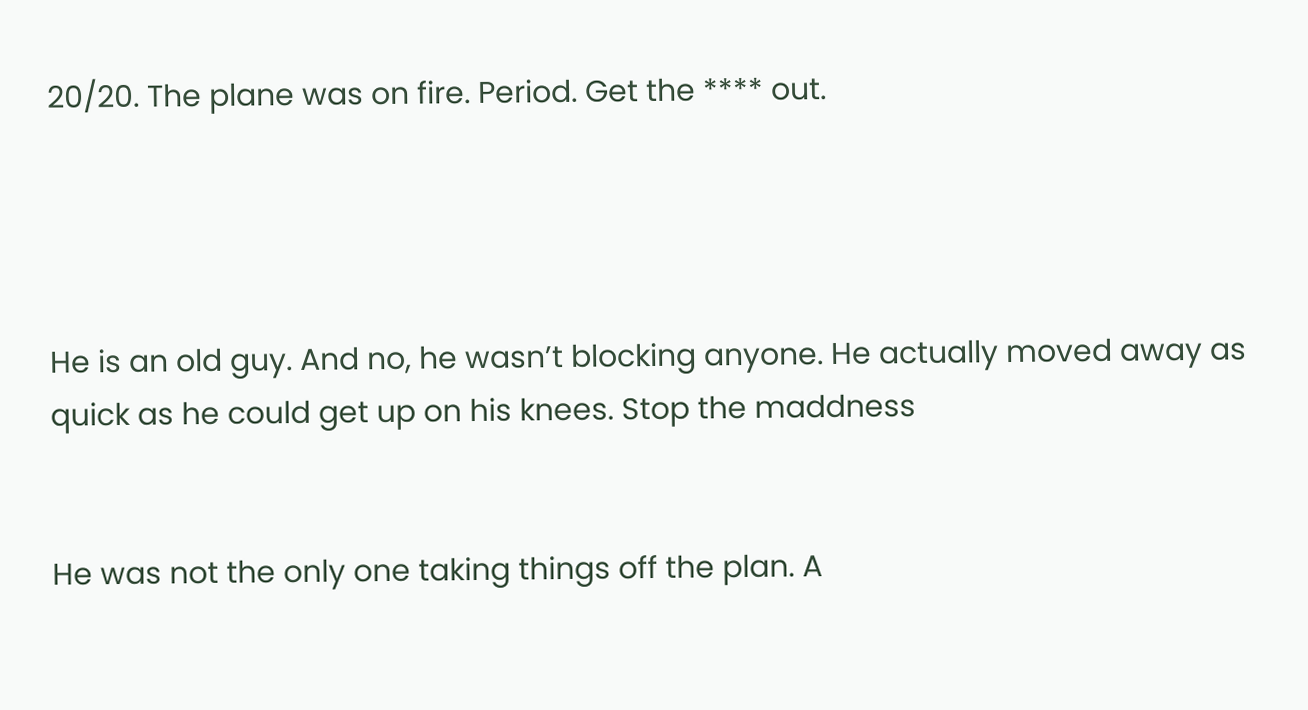20/20. The plane was on fire. Period. Get the **** out.




He is an old guy. And no, he wasn’t blocking anyone. He actually moved away as quick as he could get up on his knees. Stop the maddness


He was not the only one taking things off the plan. A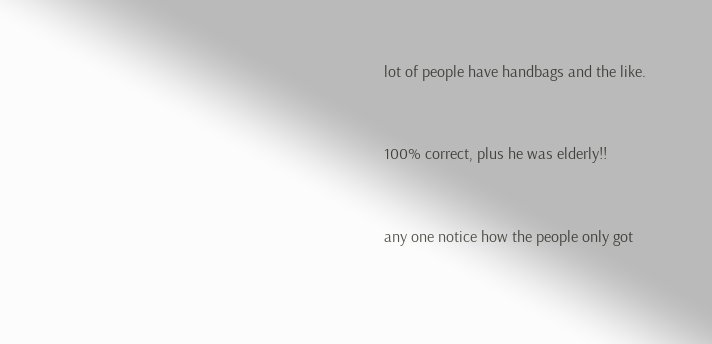lot of people have handbags and the like.


100% correct, plus he was elderly!!


any one notice how the people only got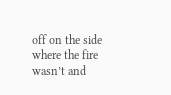off on the side where the fire wasn’t and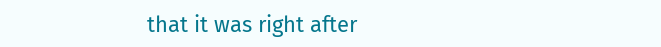that it was right after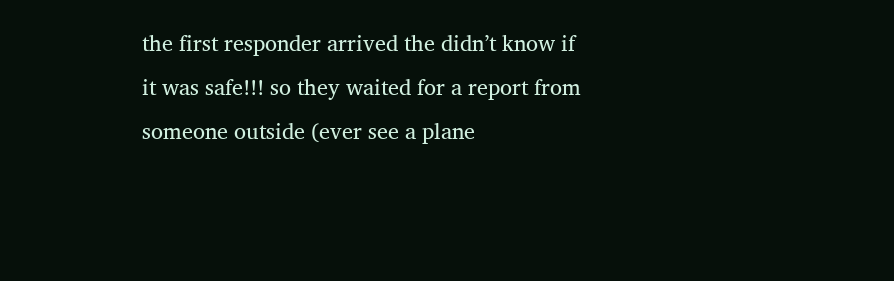the first responder arrived the didn’t know if it was safe!!! so they waited for a report from someone outside (ever see a plane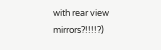with rear view mirrors?!!!!?)